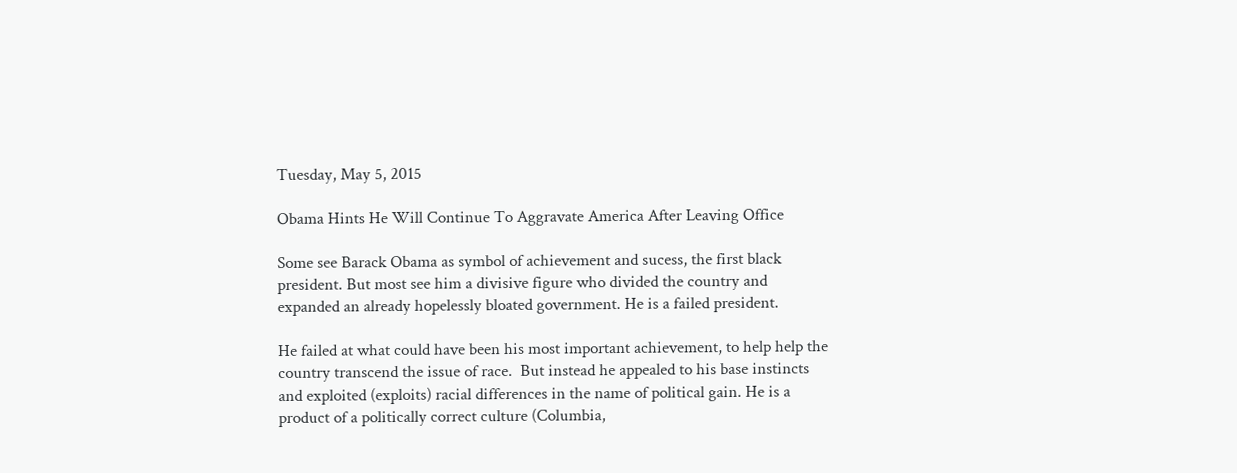Tuesday, May 5, 2015

Obama Hints He Will Continue To Aggravate America After Leaving Office

Some see Barack Obama as symbol of achievement and sucess, the first black president. But most see him a divisive figure who divided the country and expanded an already hopelessly bloated government. He is a failed president.

He failed at what could have been his most important achievement, to help help the country transcend the issue of race.  But instead he appealed to his base instincts and exploited (exploits) racial differences in the name of political gain. He is a product of a politically correct culture (Columbia,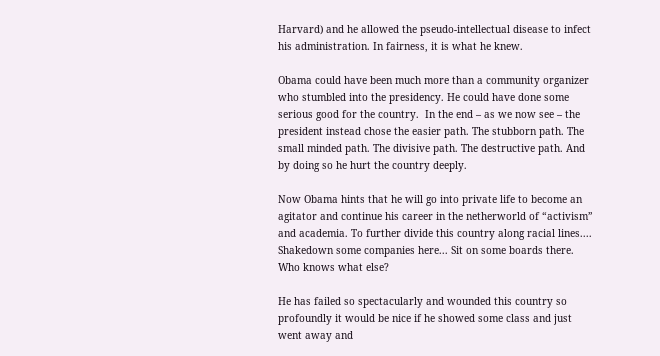Harvard) and he allowed the pseudo-intellectual disease to infect his administration. In fairness, it is what he knew.

Obama could have been much more than a community organizer who stumbled into the presidency. He could have done some serious good for the country.  In the end – as we now see – the president instead chose the easier path. The stubborn path. The small minded path. The divisive path. The destructive path. And by doing so he hurt the country deeply.

Now Obama hints that he will go into private life to become an agitator and continue his career in the netherworld of “activism” and academia. To further divide this country along racial lines.... Shakedown some companies here... Sit on some boards there. Who knows what else?

He has failed so spectacularly and wounded this country so profoundly it would be nice if he showed some class and just went away and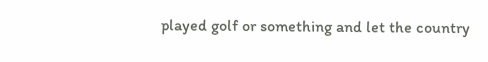played golf or something and let the country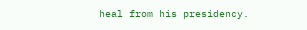heal from his presidency.